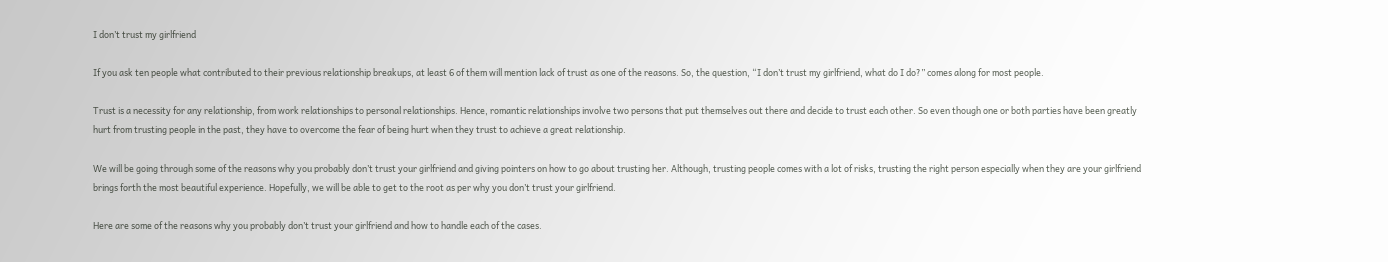I don’t trust my girlfriend

If you ask ten people what contributed to their previous relationship breakups, at least 6 of them will mention lack of trust as one of the reasons. So, the question, “I don’t trust my girlfriend, what do I do?” comes along for most people.

Trust is a necessity for any relationship, from work relationships to personal relationships. Hence, romantic relationships involve two persons that put themselves out there and decide to trust each other. So even though one or both parties have been greatly hurt from trusting people in the past, they have to overcome the fear of being hurt when they trust to achieve a great relationship.

We will be going through some of the reasons why you probably don’t trust your girlfriend and giving pointers on how to go about trusting her. Although, trusting people comes with a lot of risks, trusting the right person especially when they are your girlfriend brings forth the most beautiful experience. Hopefully, we will be able to get to the root as per why you don’t trust your girlfriend.

Here are some of the reasons why you probably don’t trust your girlfriend and how to handle each of the cases.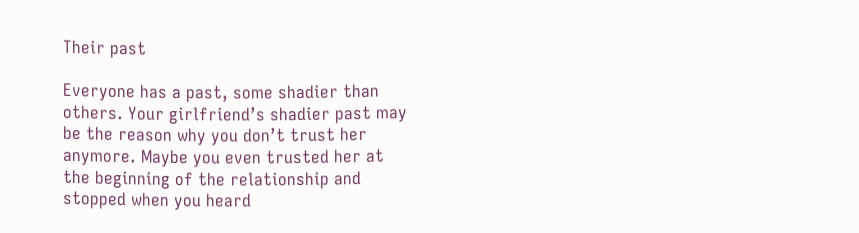Their past

Everyone has a past, some shadier than others. Your girlfriend’s shadier past may be the reason why you don’t trust her anymore. Maybe you even trusted her at the beginning of the relationship and stopped when you heard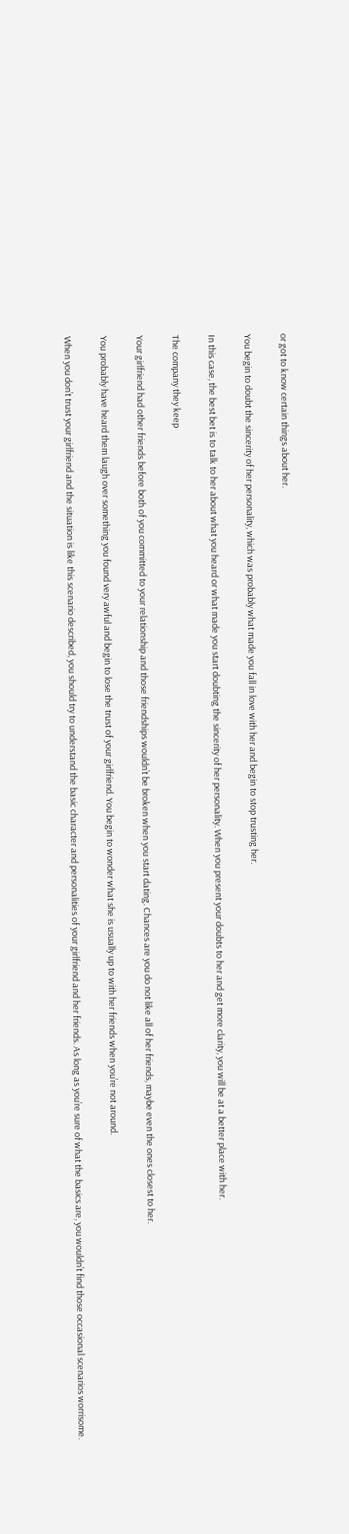or got to know certain things about her.

You begin to doubt the sincerity of her personality, which was probably what made you fall in love with her and begin to stop trusting her.

In this case, the best bet is to talk to her about what you heard or what made you start doubting the sincerity of her personality. When you present your doubts to her and get more clarity, you will be at a better place with her.

The company they keep

Your girlfriend had other friends before both of you committed to your relationship and those friendships wouldn’t be broken when you start dating. Chances are you do not like all of her friends, maybe even the ones closest to her.

You probably have heard them laugh over something you found very awful and begin to lose the trust of your girlfriend. You begin to wonder what she is usually up to with her friends when you’re not around.

When you don’t trust your girlfriend and the situation is like this scenario described, you should try to understand the basic character and personalities of your girlfriend and her friends. As long as you’re sure of what the basics are, you wouldn’t find those occasional scenarios worrisome.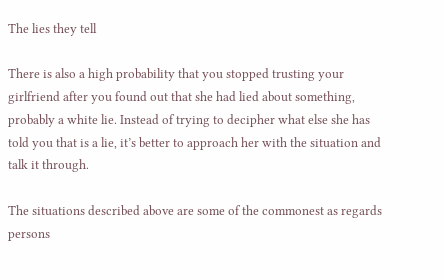The lies they tell

There is also a high probability that you stopped trusting your girlfriend after you found out that she had lied about something, probably a white lie. Instead of trying to decipher what else she has told you that is a lie, it’s better to approach her with the situation and talk it through.

The situations described above are some of the commonest as regards persons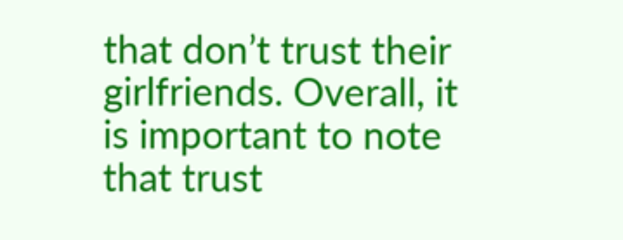that don’t trust their girlfriends. Overall, it is important to note that trust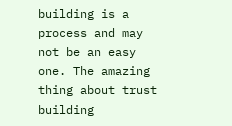building is a process and may not be an easy one. The amazing thing about trust building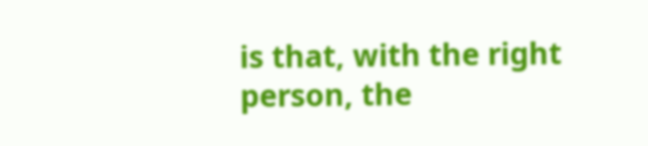is that, with the right person, the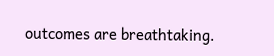outcomes are breathtaking.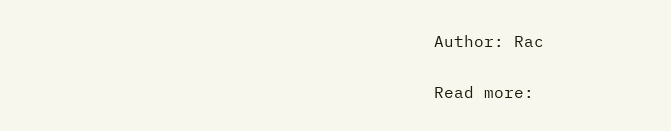Author: Rac

Read more: